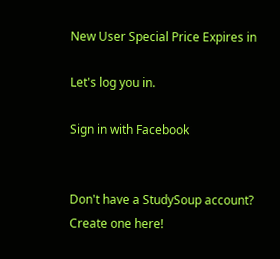New User Special Price Expires in

Let's log you in.

Sign in with Facebook


Don't have a StudySoup account? Create one here!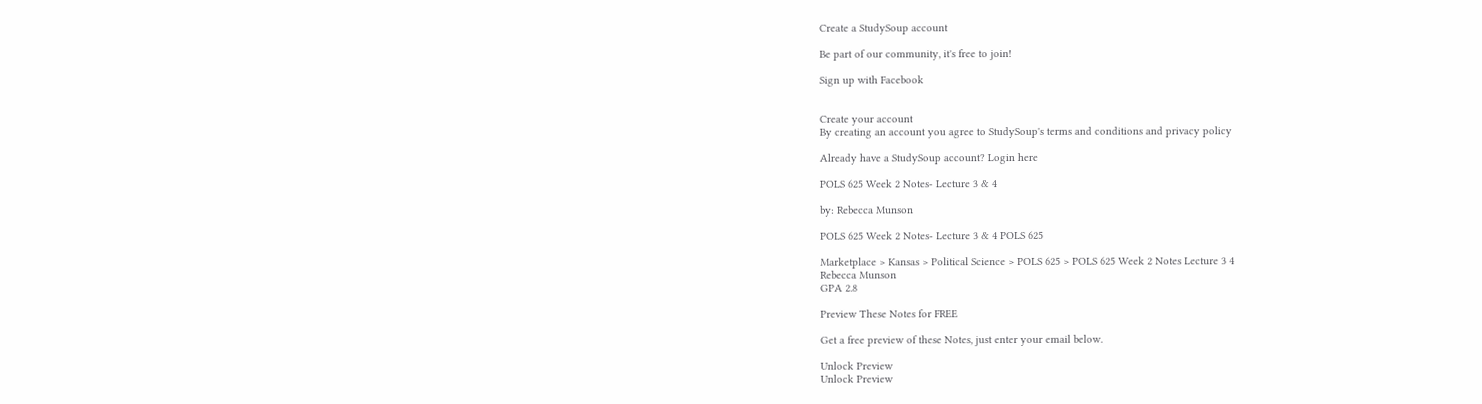Create a StudySoup account

Be part of our community, it's free to join!

Sign up with Facebook


Create your account
By creating an account you agree to StudySoup's terms and conditions and privacy policy

Already have a StudySoup account? Login here

POLS 625 Week 2 Notes- Lecture 3 & 4

by: Rebecca Munson

POLS 625 Week 2 Notes- Lecture 3 & 4 POLS 625

Marketplace > Kansas > Political Science > POLS 625 > POLS 625 Week 2 Notes Lecture 3 4
Rebecca Munson
GPA 2.8

Preview These Notes for FREE

Get a free preview of these Notes, just enter your email below.

Unlock Preview
Unlock Preview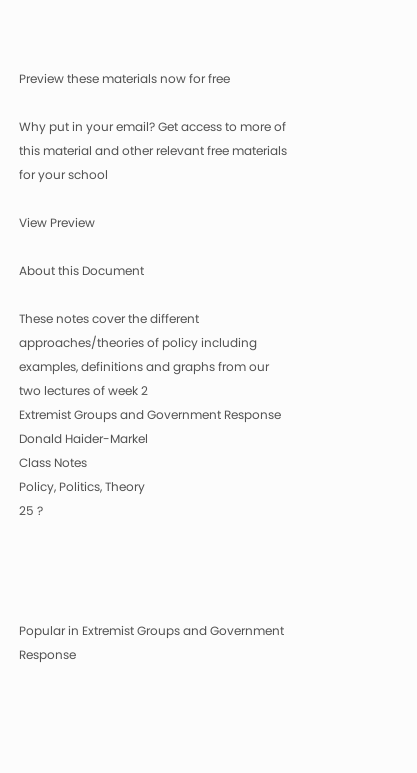Preview these materials now for free

Why put in your email? Get access to more of this material and other relevant free materials for your school

View Preview

About this Document

These notes cover the different approaches/theories of policy including examples, definitions and graphs from our two lectures of week 2
Extremist Groups and Government Response
Donald Haider-Markel
Class Notes
Policy, Politics, Theory
25 ?




Popular in Extremist Groups and Government Response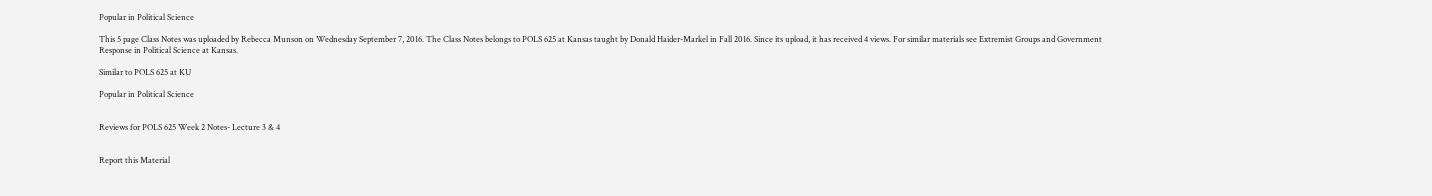Popular in Political Science

This 5 page Class Notes was uploaded by Rebecca Munson on Wednesday September 7, 2016. The Class Notes belongs to POLS 625 at Kansas taught by Donald Haider-Markel in Fall 2016. Since its upload, it has received 4 views. For similar materials see Extremist Groups and Government Response in Political Science at Kansas.

Similar to POLS 625 at KU

Popular in Political Science


Reviews for POLS 625 Week 2 Notes- Lecture 3 & 4


Report this Material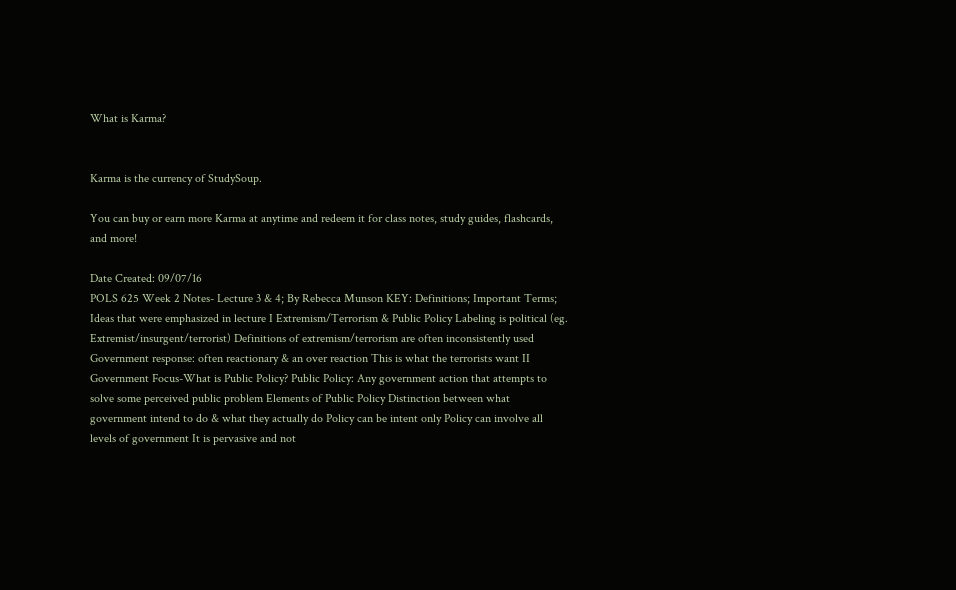What is Karma?


Karma is the currency of StudySoup.

You can buy or earn more Karma at anytime and redeem it for class notes, study guides, flashcards, and more!

Date Created: 09/07/16
POLS 625 Week 2 Notes- Lecture 3 & 4; By Rebecca Munson KEY: Definitions; Important Terms; Ideas that were emphasized in lecture I Extremism/Terrorism & Public Policy Labeling is political (eg. Extremist/insurgent/terrorist) Definitions of extremism/terrorism are often inconsistently used Government response: often reactionary & an over reaction This is what the terrorists want II Government Focus-What is Public Policy? Public Policy: Any government action that attempts to solve some perceived public problem Elements of Public Policy Distinction between what government intend to do & what they actually do Policy can be intent only Policy can involve all levels of government It is pervasive and not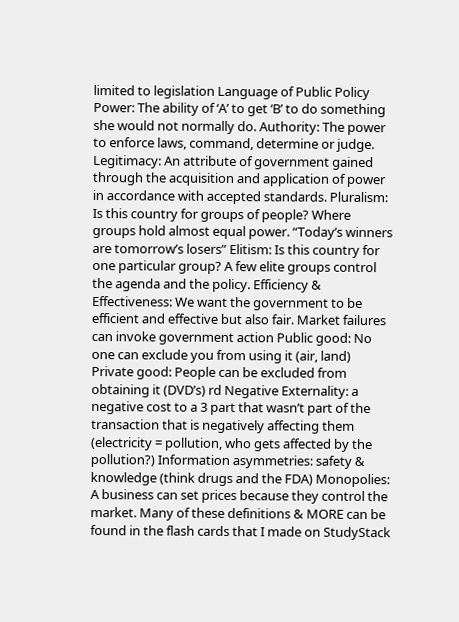limited to legislation Language of Public Policy Power: The ability of ‘A’ to get ‘B’ to do something she would not normally do. Authority: The power to enforce laws, command, determine or judge. Legitimacy: An attribute of government gained through the acquisition and application of power in accordance with accepted standards. Pluralism: Is this country for groups of people? Where groups hold almost equal power. “Today’s winners are tomorrow’s losers” Elitism: Is this country for one particular group? A few elite groups control the agenda and the policy. Efficiency & Effectiveness: We want the government to be efficient and effective but also fair. Market failures can invoke government action Public good: No one can exclude you from using it (air, land) Private good: People can be excluded from obtaining it (DVD’s) rd Negative Externality: a negative cost to a 3 part that wasn’t part of the transaction that is negatively affecting them (electricity = pollution, who gets affected by the pollution?) Information asymmetries: safety & knowledge (think drugs and the FDA) Monopolies: A business can set prices because they control the market. Many of these definitions & MORE can be found in the flash cards that I made on StudyStack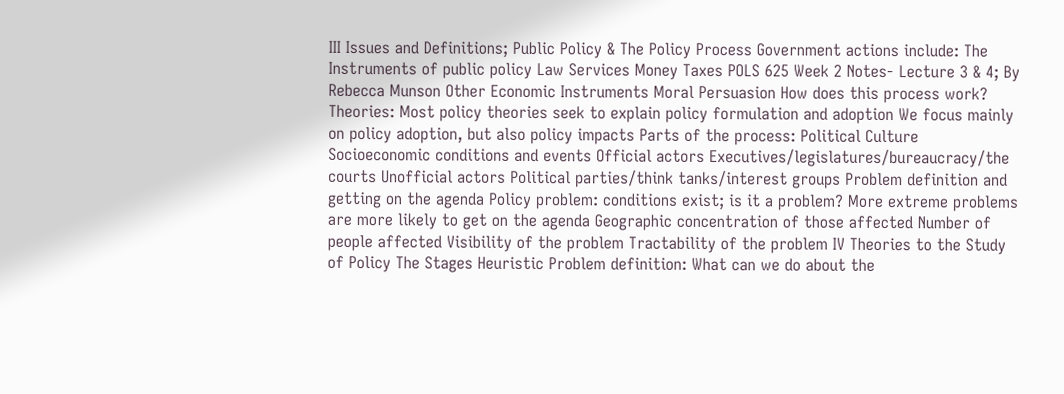III Issues and Definitions; Public Policy & The Policy Process Government actions include: The Instruments of public policy Law Services Money Taxes POLS 625 Week 2 Notes- Lecture 3 & 4; By Rebecca Munson Other Economic Instruments Moral Persuasion How does this process work? Theories: Most policy theories seek to explain policy formulation and adoption We focus mainly on policy adoption, but also policy impacts Parts of the process: Political Culture Socioeconomic conditions and events Official actors Executives/legislatures/bureaucracy/the courts Unofficial actors Political parties/think tanks/interest groups Problem definition and getting on the agenda Policy problem: conditions exist; is it a problem? More extreme problems are more likely to get on the agenda Geographic concentration of those affected Number of people affected Visibility of the problem Tractability of the problem IV Theories to the Study of Policy The Stages Heuristic Problem definition: What can we do about the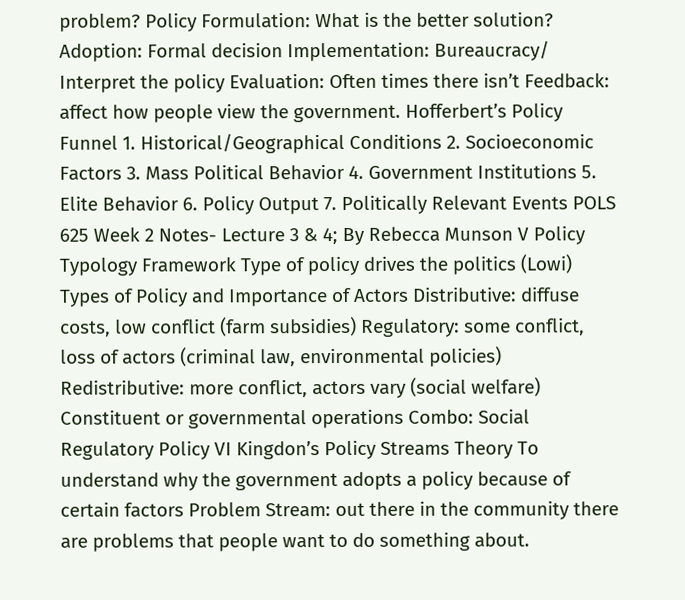problem? Policy Formulation: What is the better solution? Adoption: Formal decision Implementation: Bureaucracy/ Interpret the policy Evaluation: Often times there isn’t Feedback: affect how people view the government. Hofferbert’s Policy Funnel 1. Historical/Geographical Conditions 2. Socioeconomic Factors 3. Mass Political Behavior 4. Government Institutions 5. Elite Behavior 6. Policy Output 7. Politically Relevant Events POLS 625 Week 2 Notes- Lecture 3 & 4; By Rebecca Munson V Policy Typology Framework Type of policy drives the politics (Lowi) Types of Policy and Importance of Actors Distributive: diffuse costs, low conflict (farm subsidies) Regulatory: some conflict, loss of actors (criminal law, environmental policies) Redistributive: more conflict, actors vary (social welfare) Constituent or governmental operations Combo: Social Regulatory Policy VI Kingdon’s Policy Streams Theory To understand why the government adopts a policy because of certain factors Problem Stream: out there in the community there are problems that people want to do something about.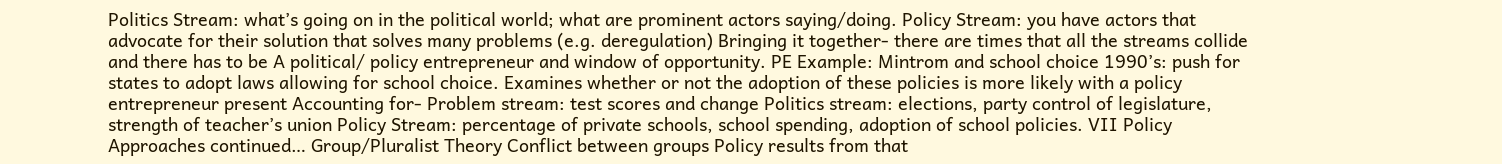Politics Stream: what’s going on in the political world; what are prominent actors saying/doing. Policy Stream: you have actors that advocate for their solution that solves many problems (e.g. deregulation) Bringing it together- there are times that all the streams collide and there has to be A political/ policy entrepreneur and window of opportunity. PE Example: Mintrom and school choice 1990’s: push for states to adopt laws allowing for school choice. Examines whether or not the adoption of these policies is more likely with a policy entrepreneur present Accounting for- Problem stream: test scores and change Politics stream: elections, party control of legislature, strength of teacher’s union Policy Stream: percentage of private schools, school spending, adoption of school policies. VII Policy Approaches continued… Group/Pluralist Theory Conflict between groups Policy results from that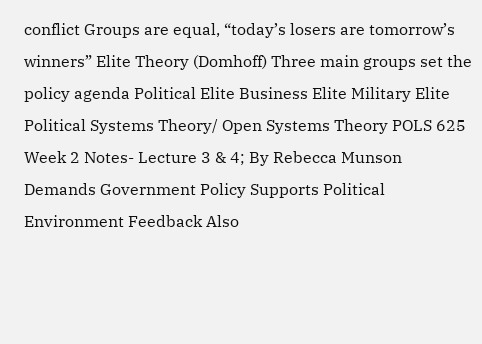conflict Groups are equal, “today’s losers are tomorrow’s winners” Elite Theory (Domhoff) Three main groups set the policy agenda Political Elite Business Elite Military Elite Political Systems Theory/ Open Systems Theory POLS 625 Week 2 Notes- Lecture 3 & 4; By Rebecca Munson Demands Government Policy Supports Political Environment Feedback Also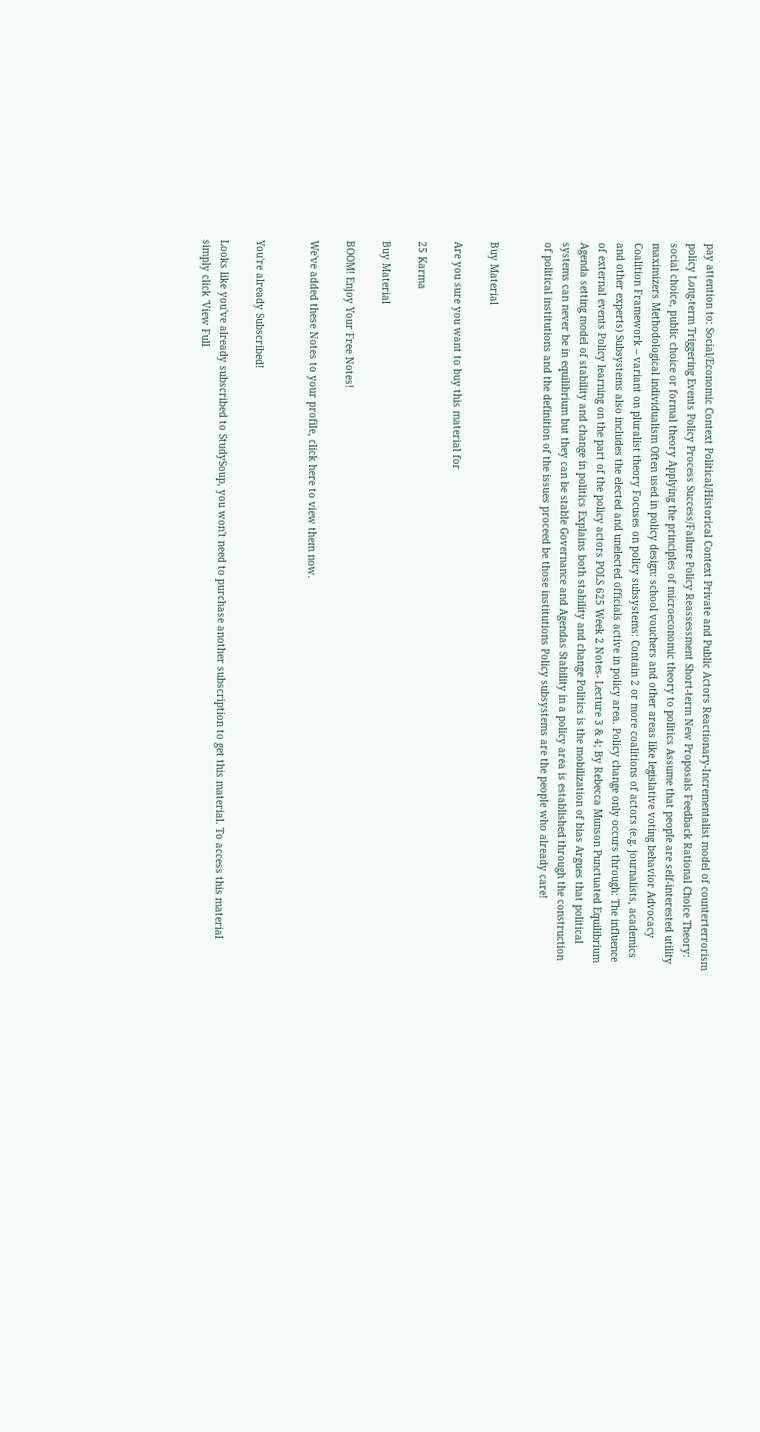pay attention to: Social/Economic Context Political/Historical Context Private and Public Actors Reactionary-Incrementalist model of counterterrorism policy Long-term Triggering Events Policy Process Success/Failure Policy Reassessment Short-term New Proposals Feedback Rational Choice Theory: social choice, public choice or formal theory Applying the principles of microeconomic theory to politics Assume that people are self-interested utility maximizers Methodological individualism Often used in policy design: school vouchers and other areas like legislative voting behavior Advocacy Coalition Framework – variant on pluralist theory Focuses on policy subsystems: Contain 2 or more coalitions of actors (e.g. journalists, academics and other experts) Subsystems also includes the elected and unelected officials active in policy area. Policy change only occurs through: The influence of external events Policy learning on the part of the policy actors POLS 625 Week 2 Notes- Lecture 3 & 4; By Rebecca Munson Punctuated Equilibrium Agenda setting model of stability and change in politics Explains both stability and change Politics is the mobilization of bias Argues that political systems can never be in equilibrium but they can be stable Governance and Agendas Stability in a policy area is established through the construction of political institutions and the definition of the issues proceed be those institutions Policy subsystems are the people who already care!


Buy Material

Are you sure you want to buy this material for

25 Karma

Buy Material

BOOM! Enjoy Your Free Notes!

We've added these Notes to your profile, click here to view them now.


You're already Subscribed!

Looks like you've already subscribed to StudySoup, you won't need to purchase another subscription to get this material. To access this material simply click 'View Full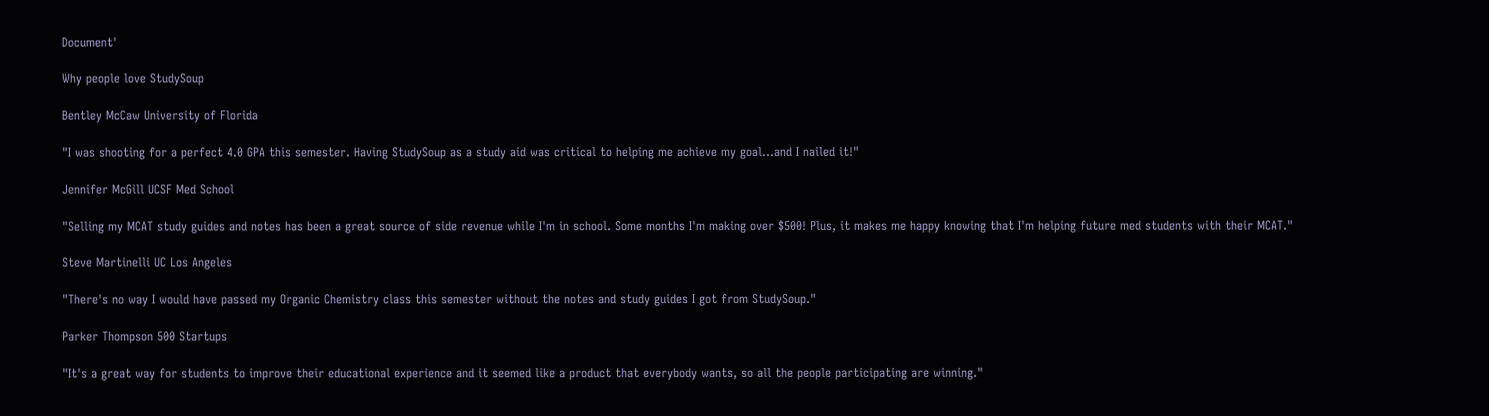Document'

Why people love StudySoup

Bentley McCaw University of Florida

"I was shooting for a perfect 4.0 GPA this semester. Having StudySoup as a study aid was critical to helping me achieve my goal...and I nailed it!"

Jennifer McGill UCSF Med School

"Selling my MCAT study guides and notes has been a great source of side revenue while I'm in school. Some months I'm making over $500! Plus, it makes me happy knowing that I'm helping future med students with their MCAT."

Steve Martinelli UC Los Angeles

"There's no way I would have passed my Organic Chemistry class this semester without the notes and study guides I got from StudySoup."

Parker Thompson 500 Startups

"It's a great way for students to improve their educational experience and it seemed like a product that everybody wants, so all the people participating are winning."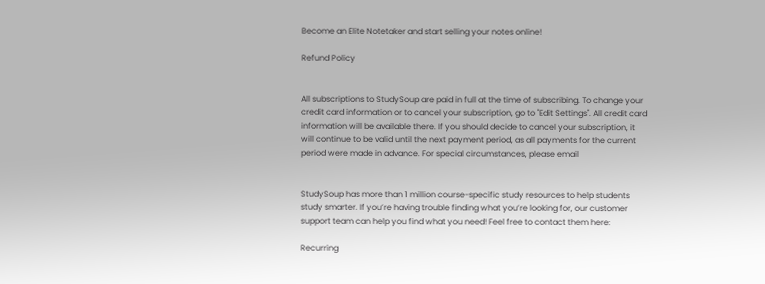Become an Elite Notetaker and start selling your notes online!

Refund Policy


All subscriptions to StudySoup are paid in full at the time of subscribing. To change your credit card information or to cancel your subscription, go to "Edit Settings". All credit card information will be available there. If you should decide to cancel your subscription, it will continue to be valid until the next payment period, as all payments for the current period were made in advance. For special circumstances, please email


StudySoup has more than 1 million course-specific study resources to help students study smarter. If you’re having trouble finding what you’re looking for, our customer support team can help you find what you need! Feel free to contact them here:

Recurring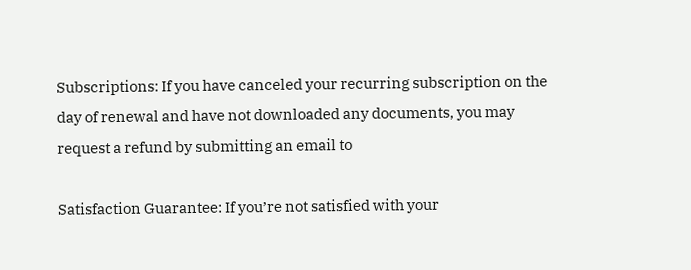Subscriptions: If you have canceled your recurring subscription on the day of renewal and have not downloaded any documents, you may request a refund by submitting an email to

Satisfaction Guarantee: If you’re not satisfied with your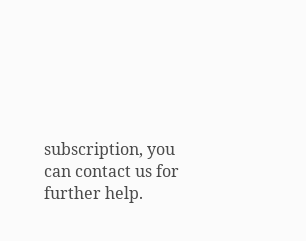subscription, you can contact us for further help.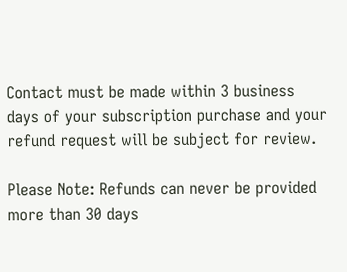Contact must be made within 3 business days of your subscription purchase and your refund request will be subject for review.

Please Note: Refunds can never be provided more than 30 days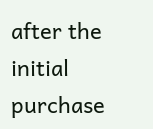after the initial purchase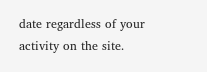date regardless of your activity on the site.